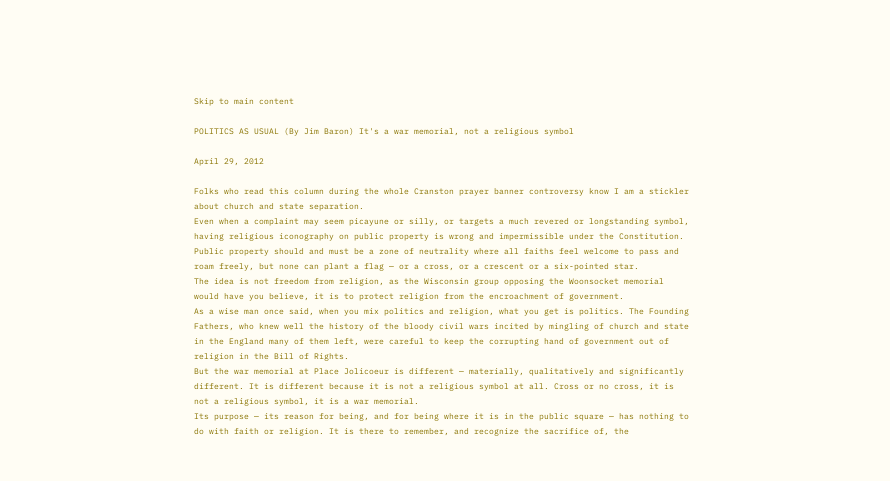Skip to main content

POLITICS AS USUAL (By Jim Baron) It's a war memorial, not a religious symbol

April 29, 2012

Folks who read this column during the whole Cranston prayer banner controversy know I am a stickler about church and state separation.
Even when a complaint may seem picayune or silly, or targets a much revered or longstanding symbol, having religious iconography on public property is wrong and impermissible under the Constitution. Public property should and must be a zone of neutrality where all faiths feel welcome to pass and roam freely, but none can plant a flag — or a cross, or a crescent or a six-pointed star.
The idea is not freedom from religion, as the Wisconsin group opposing the Woonsocket memorial would have you believe, it is to protect religion from the encroachment of government.
As a wise man once said, when you mix politics and religion, what you get is politics. The Founding Fathers, who knew well the history of the bloody civil wars incited by mingling of church and state in the England many of them left, were careful to keep the corrupting hand of government out of religion in the Bill of Rights.
But the war memorial at Place Jolicoeur is different — materially, qualitatively and significantly different. It is different because it is not a religious symbol at all. Cross or no cross, it is not a religious symbol, it is a war memorial.
Its purpose — its reason for being, and for being where it is in the public square — has nothing to do with faith or religion. It is there to remember, and recognize the sacrifice of, the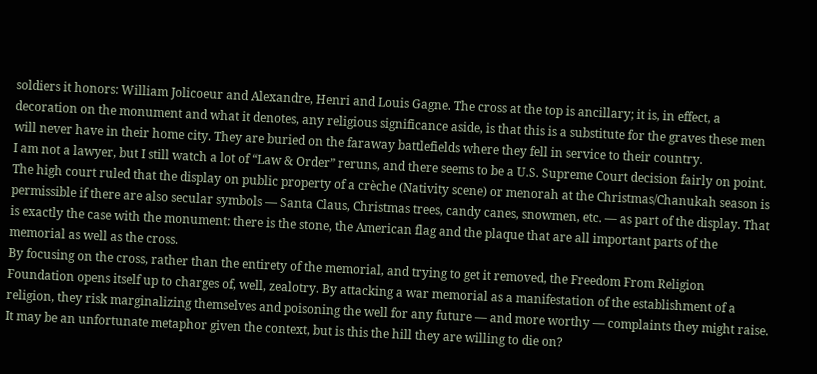soldiers it honors: William Jolicoeur and Alexandre, Henri and Louis Gagne. The cross at the top is ancillary; it is, in effect, a decoration on the monument and what it denotes, any religious significance aside, is that this is a substitute for the graves these men will never have in their home city. They are buried on the faraway battlefields where they fell in service to their country.
I am not a lawyer, but I still watch a lot of “Law & Order” reruns, and there seems to be a U.S. Supreme Court decision fairly on point. The high court ruled that the display on public property of a crèche (Nativity scene) or menorah at the Christmas/Chanukah season is permissible if there are also secular symbols — Santa Claus, Christmas trees, candy canes, snowmen, etc. — as part of the display. That is exactly the case with the monument: there is the stone, the American flag and the plaque that are all important parts of the memorial as well as the cross.
By focusing on the cross, rather than the entirety of the memorial, and trying to get it removed, the Freedom From Religion Foundation opens itself up to charges of, well, zealotry. By attacking a war memorial as a manifestation of the establishment of a religion, they risk marginalizing themselves and poisoning the well for any future — and more worthy — complaints they might raise. It may be an unfortunate metaphor given the context, but is this the hill they are willing to die on?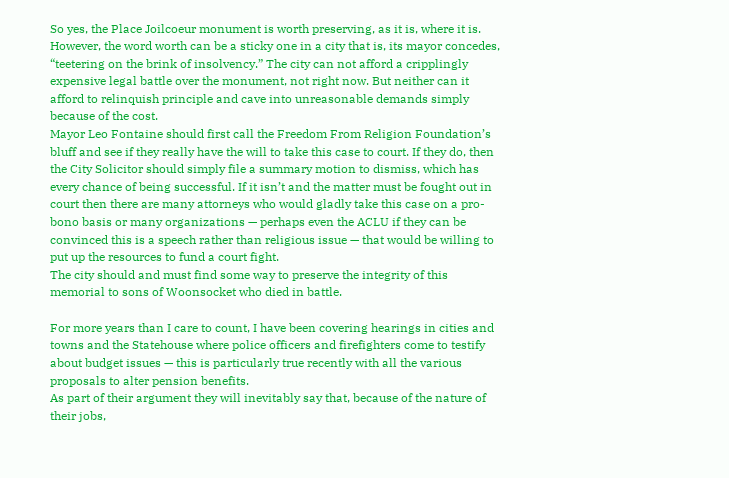So yes, the Place Joilcoeur monument is worth preserving, as it is, where it is.
However, the word worth can be a sticky one in a city that is, its mayor concedes, “teetering on the brink of insolvency.” The city can not afford a cripplingly expensive legal battle over the monument, not right now. But neither can it afford to relinquish principle and cave into unreasonable demands simply because of the cost.
Mayor Leo Fontaine should first call the Freedom From Religion Foundation’s bluff and see if they really have the will to take this case to court. If they do, then the City Solicitor should simply file a summary motion to dismiss, which has every chance of being successful. If it isn’t and the matter must be fought out in court then there are many attorneys who would gladly take this case on a pro-bono basis or many organizations — perhaps even the ACLU if they can be convinced this is a speech rather than religious issue — that would be willing to put up the resources to fund a court fight.
The city should and must find some way to preserve the integrity of this memorial to sons of Woonsocket who died in battle.

For more years than I care to count, I have been covering hearings in cities and towns and the Statehouse where police officers and firefighters come to testify about budget issues — this is particularly true recently with all the various proposals to alter pension benefits.
As part of their argument they will inevitably say that, because of the nature of their jobs,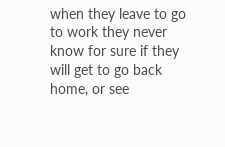when they leave to go to work they never know for sure if they will get to go back home, or see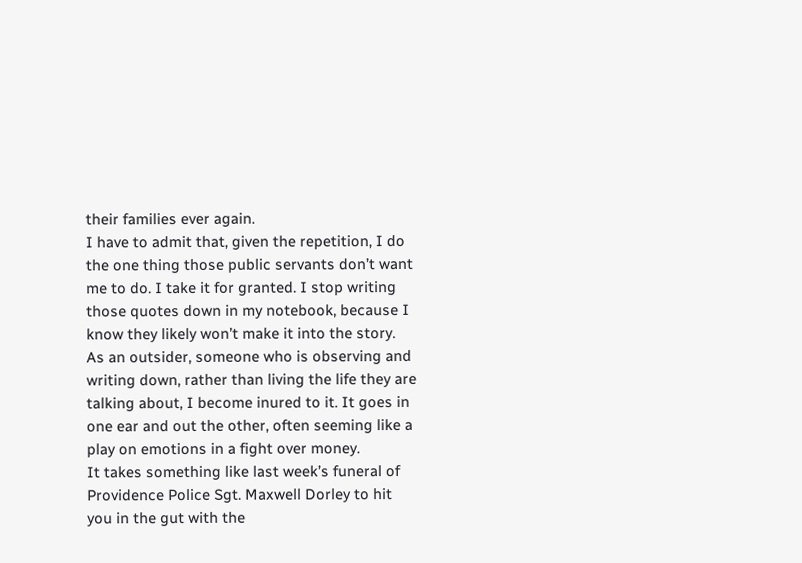their families ever again.
I have to admit that, given the repetition, I do the one thing those public servants don’t want me to do. I take it for granted. I stop writing those quotes down in my notebook, because I know they likely won’t make it into the story.
As an outsider, someone who is observing and writing down, rather than living the life they are talking about, I become inured to it. It goes in one ear and out the other, often seeming like a play on emotions in a fight over money.
It takes something like last week’s funeral of Providence Police Sgt. Maxwell Dorley to hit you in the gut with the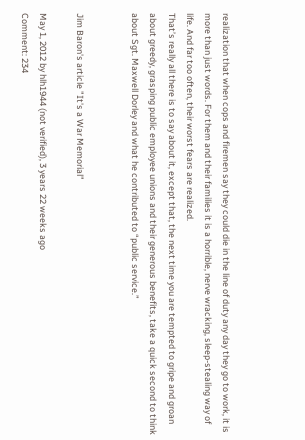realization that when cops and firemen say they could die in the line of duty any day they go to work, it is more than just words. For them and their families it is a horrible, nerve wracking, sleep-stealing way of life. And far too often, their worst fears are realized.
That’s really all there is to say about it, except that, the next time you are tempted to gripe and groan about greedy, grasping public employee unions and their generous benefits, take a quick second to think about Sgt. Maxwell Dorley and what he contributed to “public service.”


Jim Baron's article "It's a War Memorial"

May 1, 2012 by hlh1944 (not verified), 3 years 22 weeks ago
Comment: 234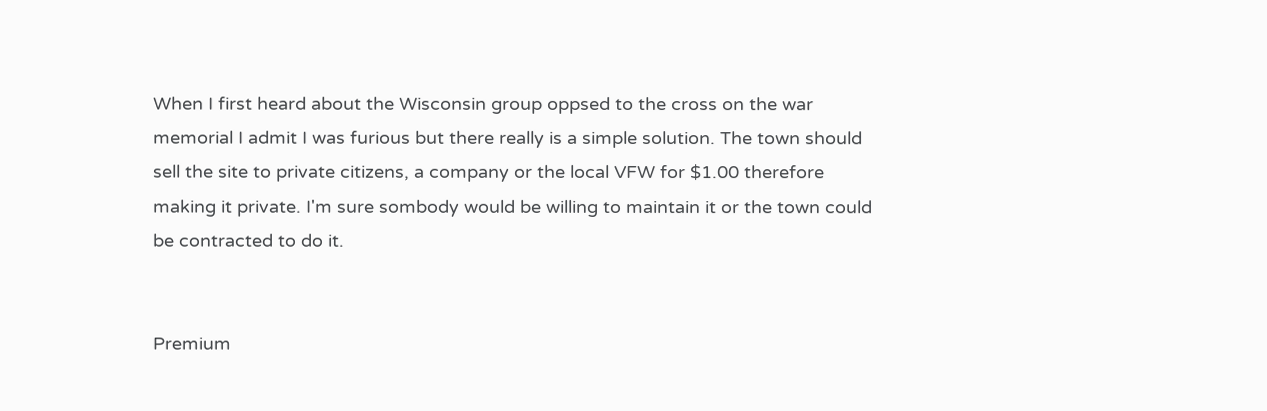When I first heard about the Wisconsin group oppsed to the cross on the war memorial I admit I was furious but there really is a simple solution. The town should sell the site to private citizens, a company or the local VFW for $1.00 therefore making it private. I'm sure sombody would be willing to maintain it or the town could be contracted to do it.


Premium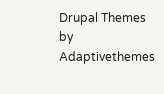Drupal Themes by Adaptivethemes